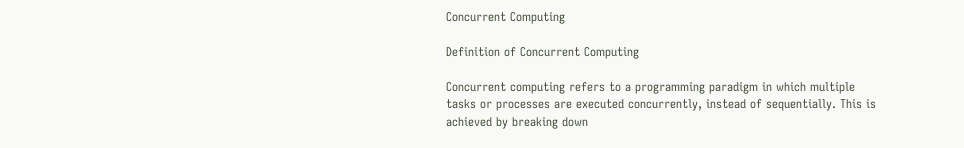Concurrent Computing

Definition of Concurrent Computing

Concurrent computing refers to a programming paradigm in which multiple tasks or processes are executed concurrently, instead of sequentially. This is achieved by breaking down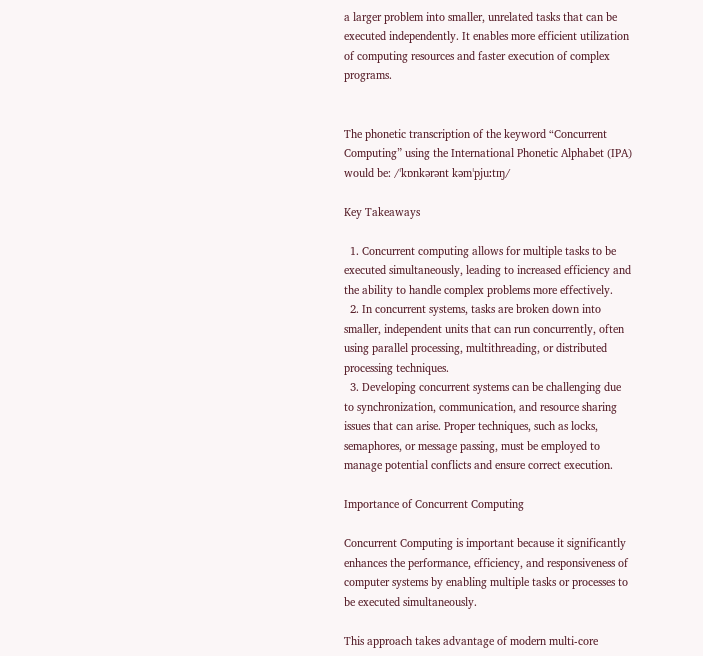a larger problem into smaller, unrelated tasks that can be executed independently. It enables more efficient utilization of computing resources and faster execution of complex programs.


The phonetic transcription of the keyword “Concurrent Computing” using the International Phonetic Alphabet (IPA) would be: /ˈkɒnkərənt kəmˈpjuːtɪŋ/

Key Takeaways

  1. Concurrent computing allows for multiple tasks to be executed simultaneously, leading to increased efficiency and the ability to handle complex problems more effectively.
  2. In concurrent systems, tasks are broken down into smaller, independent units that can run concurrently, often using parallel processing, multithreading, or distributed processing techniques.
  3. Developing concurrent systems can be challenging due to synchronization, communication, and resource sharing issues that can arise. Proper techniques, such as locks, semaphores, or message passing, must be employed to manage potential conflicts and ensure correct execution.

Importance of Concurrent Computing

Concurrent Computing is important because it significantly enhances the performance, efficiency, and responsiveness of computer systems by enabling multiple tasks or processes to be executed simultaneously.

This approach takes advantage of modern multi-core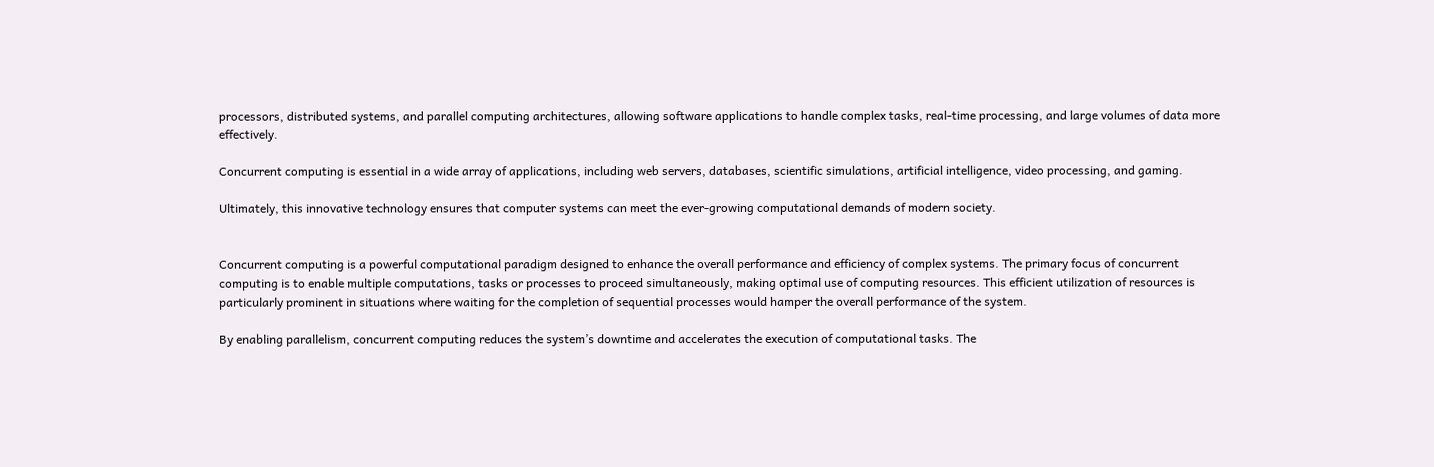processors, distributed systems, and parallel computing architectures, allowing software applications to handle complex tasks, real-time processing, and large volumes of data more effectively.

Concurrent computing is essential in a wide array of applications, including web servers, databases, scientific simulations, artificial intelligence, video processing, and gaming.

Ultimately, this innovative technology ensures that computer systems can meet the ever-growing computational demands of modern society.


Concurrent computing is a powerful computational paradigm designed to enhance the overall performance and efficiency of complex systems. The primary focus of concurrent computing is to enable multiple computations, tasks or processes to proceed simultaneously, making optimal use of computing resources. This efficient utilization of resources is particularly prominent in situations where waiting for the completion of sequential processes would hamper the overall performance of the system.

By enabling parallelism, concurrent computing reduces the system’s downtime and accelerates the execution of computational tasks. The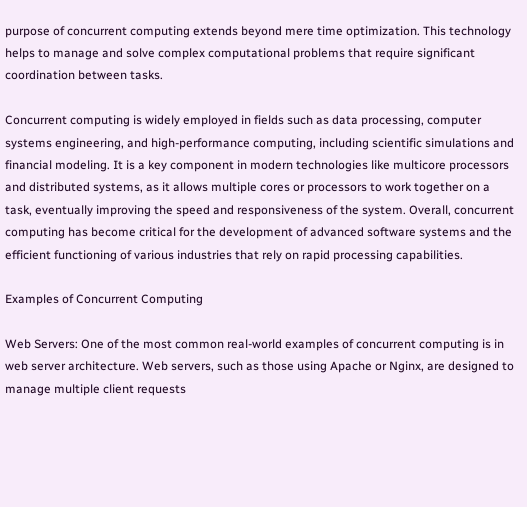purpose of concurrent computing extends beyond mere time optimization. This technology helps to manage and solve complex computational problems that require significant coordination between tasks.

Concurrent computing is widely employed in fields such as data processing, computer systems engineering, and high-performance computing, including scientific simulations and financial modeling. It is a key component in modern technologies like multicore processors and distributed systems, as it allows multiple cores or processors to work together on a task, eventually improving the speed and responsiveness of the system. Overall, concurrent computing has become critical for the development of advanced software systems and the efficient functioning of various industries that rely on rapid processing capabilities.

Examples of Concurrent Computing

Web Servers: One of the most common real-world examples of concurrent computing is in web server architecture. Web servers, such as those using Apache or Nginx, are designed to manage multiple client requests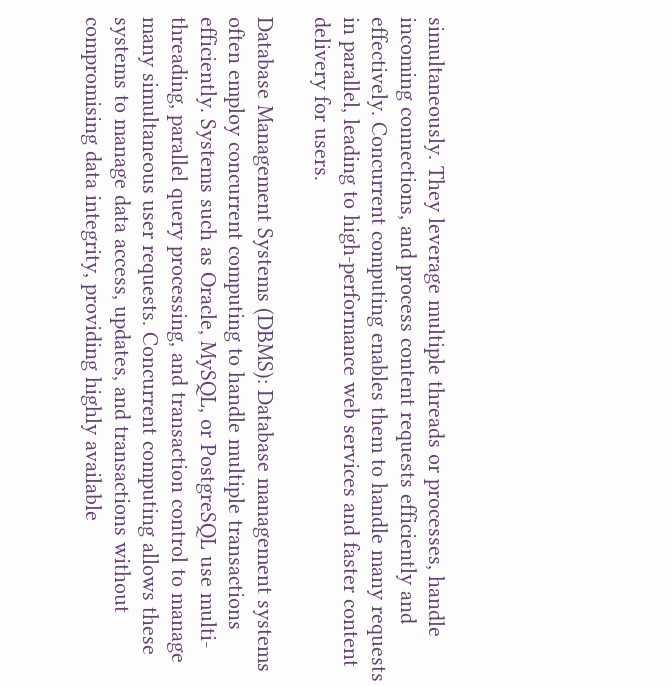simultaneously. They leverage multiple threads or processes, handle incoming connections, and process content requests efficiently and effectively. Concurrent computing enables them to handle many requests in parallel, leading to high-performance web services and faster content delivery for users.

Database Management Systems (DBMS): Database management systems often employ concurrent computing to handle multiple transactions efficiently. Systems such as Oracle, MySQL, or PostgreSQL use multi-threading, parallel query processing, and transaction control to manage many simultaneous user requests. Concurrent computing allows these systems to manage data access, updates, and transactions without compromising data integrity, providing highly available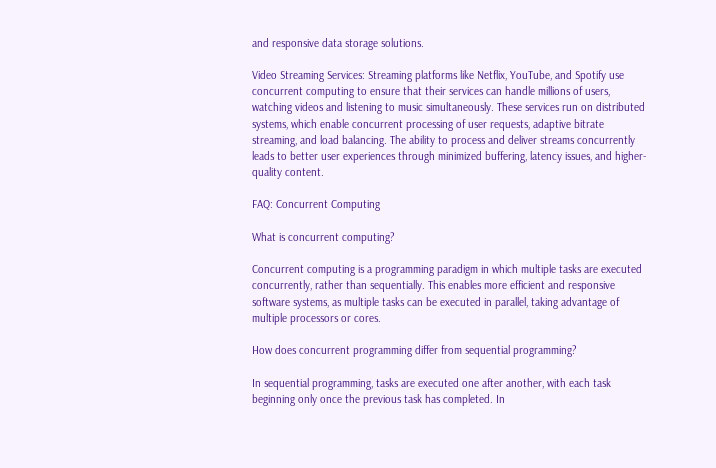and responsive data storage solutions.

Video Streaming Services: Streaming platforms like Netflix, YouTube, and Spotify use concurrent computing to ensure that their services can handle millions of users, watching videos and listening to music simultaneously. These services run on distributed systems, which enable concurrent processing of user requests, adaptive bitrate streaming, and load balancing. The ability to process and deliver streams concurrently leads to better user experiences through minimized buffering, latency issues, and higher-quality content.

FAQ: Concurrent Computing

What is concurrent computing?

Concurrent computing is a programming paradigm in which multiple tasks are executed concurrently, rather than sequentially. This enables more efficient and responsive software systems, as multiple tasks can be executed in parallel, taking advantage of multiple processors or cores.

How does concurrent programming differ from sequential programming?

In sequential programming, tasks are executed one after another, with each task beginning only once the previous task has completed. In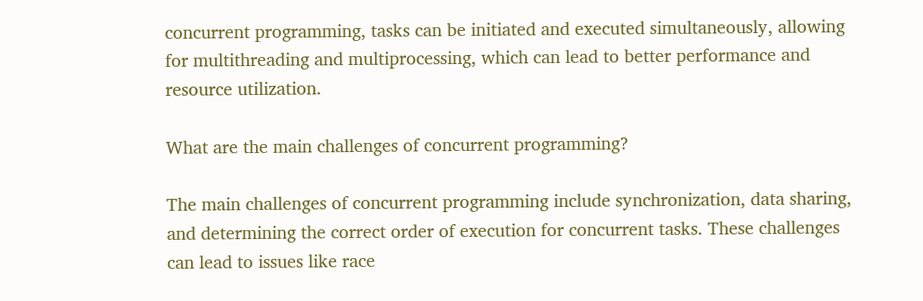concurrent programming, tasks can be initiated and executed simultaneously, allowing for multithreading and multiprocessing, which can lead to better performance and resource utilization.

What are the main challenges of concurrent programming?

The main challenges of concurrent programming include synchronization, data sharing, and determining the correct order of execution for concurrent tasks. These challenges can lead to issues like race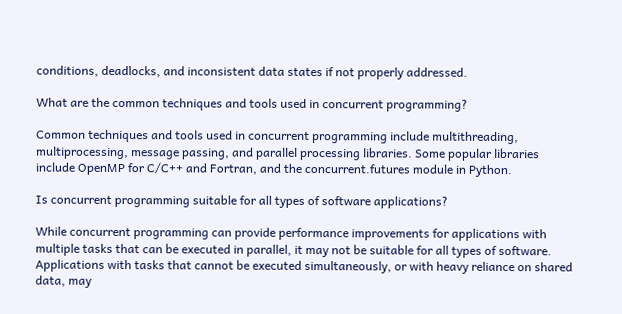conditions, deadlocks, and inconsistent data states if not properly addressed.

What are the common techniques and tools used in concurrent programming?

Common techniques and tools used in concurrent programming include multithreading, multiprocessing, message passing, and parallel processing libraries. Some popular libraries include OpenMP for C/C++ and Fortran, and the concurrent.futures module in Python.

Is concurrent programming suitable for all types of software applications?

While concurrent programming can provide performance improvements for applications with multiple tasks that can be executed in parallel, it may not be suitable for all types of software. Applications with tasks that cannot be executed simultaneously, or with heavy reliance on shared data, may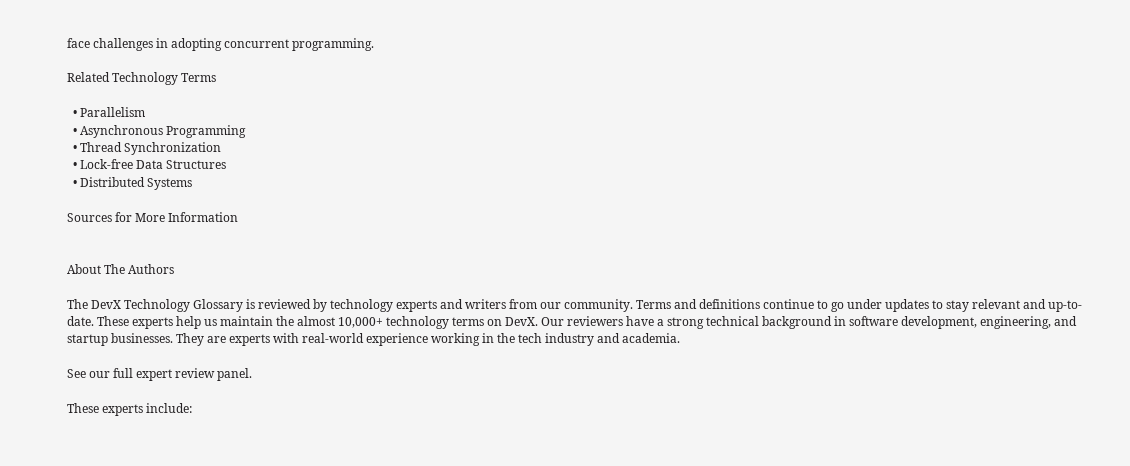face challenges in adopting concurrent programming.

Related Technology Terms

  • Parallelism
  • Asynchronous Programming
  • Thread Synchronization
  • Lock-free Data Structures
  • Distributed Systems

Sources for More Information


About The Authors

The DevX Technology Glossary is reviewed by technology experts and writers from our community. Terms and definitions continue to go under updates to stay relevant and up-to-date. These experts help us maintain the almost 10,000+ technology terms on DevX. Our reviewers have a strong technical background in software development, engineering, and startup businesses. They are experts with real-world experience working in the tech industry and academia.

See our full expert review panel.

These experts include: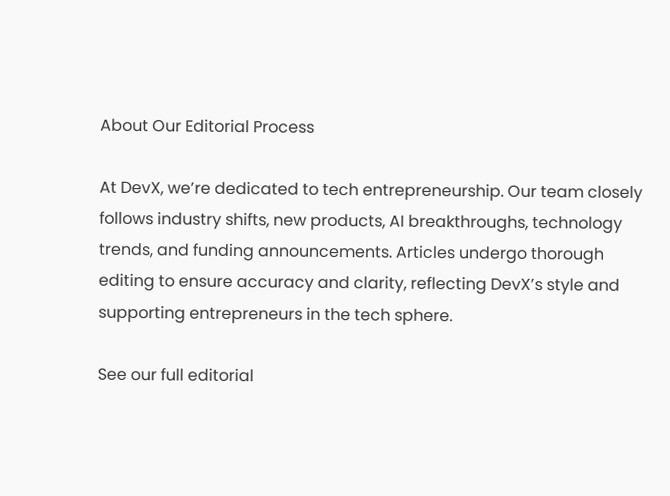About Our Editorial Process

At DevX, we’re dedicated to tech entrepreneurship. Our team closely follows industry shifts, new products, AI breakthroughs, technology trends, and funding announcements. Articles undergo thorough editing to ensure accuracy and clarity, reflecting DevX’s style and supporting entrepreneurs in the tech sphere.

See our full editorial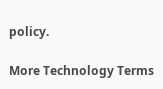policy.

More Technology Terms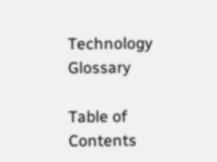Technology Glossary

Table of Contents